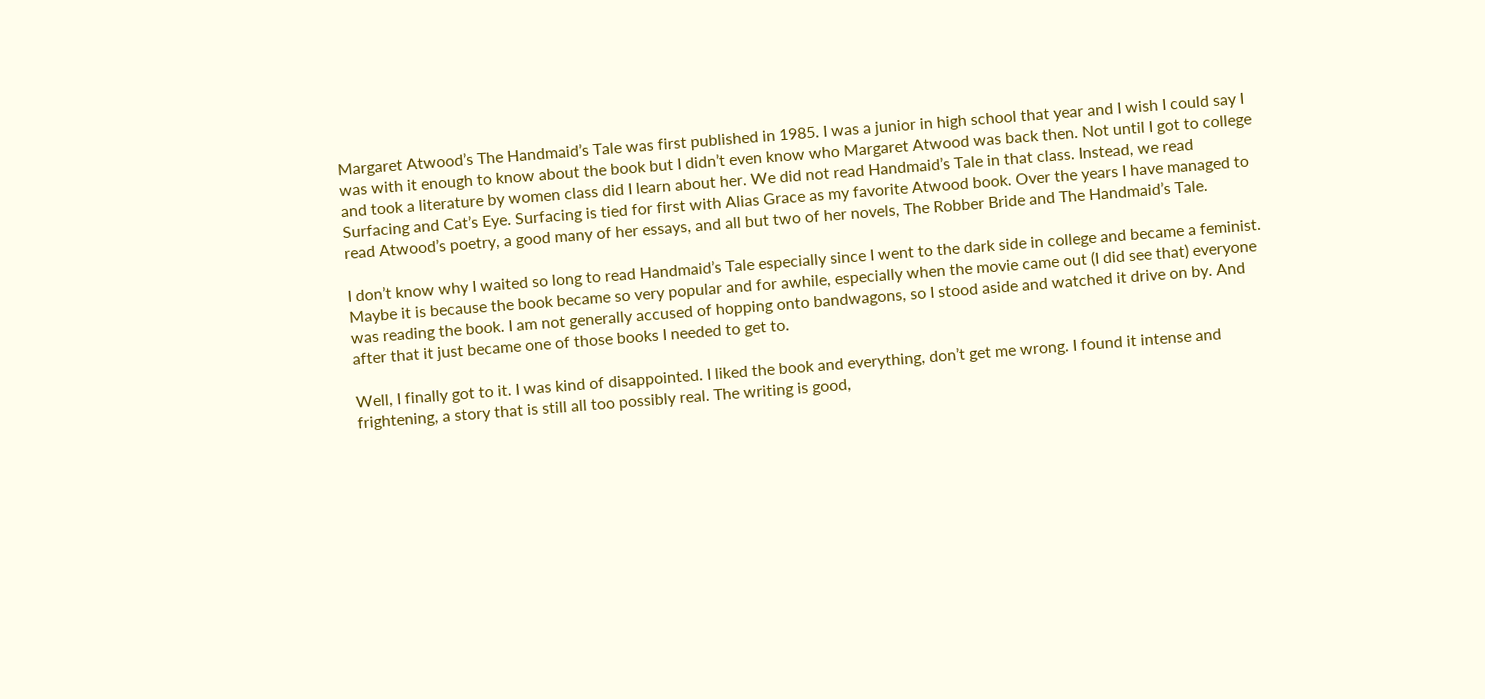Margaret Atwood’s The Handmaid’s Tale was first published in 1985. I was a junior in high school that year and I wish I could say I was with it enough to know about the book but I didn’t even know who Margaret Atwood was back then. Not until I got to college and took a literature by women class did I learn about her. We did not read Handmaid’s Tale in that class. Instead, we read Surfacing and Cat’s Eye. Surfacing is tied for first with Alias Grace as my favorite Atwood book. Over the years I have managed to read Atwood’s poetry, a good many of her essays, and all but two of her novels, The Robber Bride and The Handmaid’s Tale.

I don’t know why I waited so long to read Handmaid’s Tale especially since I went to the dark side in college and became a feminist. Maybe it is because the book became so very popular and for awhile, especially when the movie came out (I did see that) everyone was reading the book. I am not generally accused of hopping onto bandwagons, so I stood aside and watched it drive on by. And after that it just became one of those books I needed to get to.

Well, I finally got to it. I was kind of disappointed. I liked the book and everything, don’t get me wrong. I found it intense and frightening, a story that is still all too possibly real. The writing is good,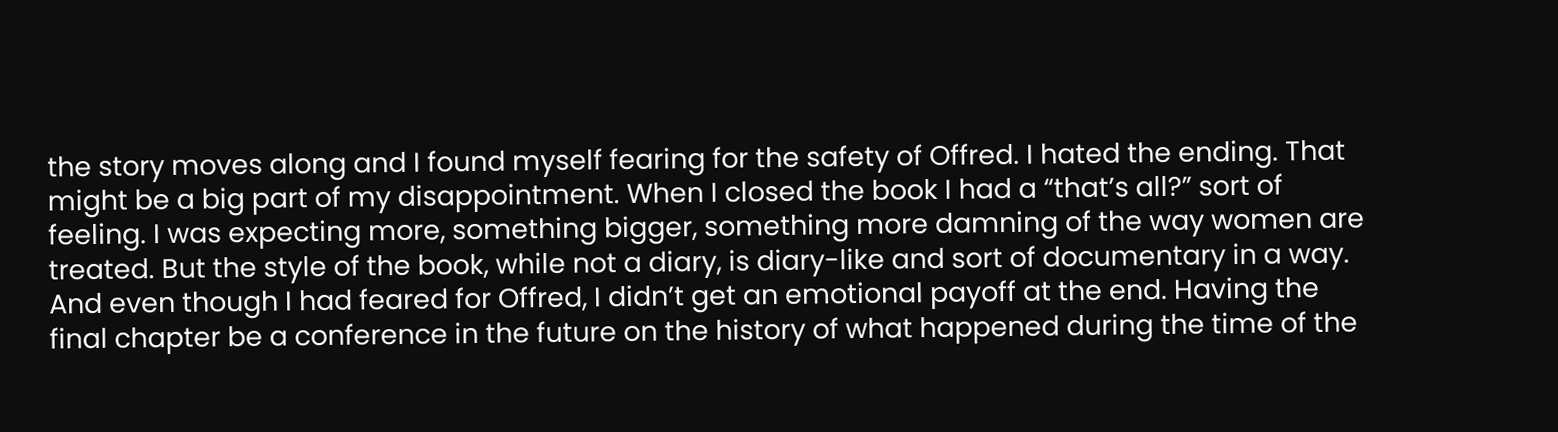the story moves along and I found myself fearing for the safety of Offred. I hated the ending. That might be a big part of my disappointment. When I closed the book I had a “that’s all?” sort of feeling. I was expecting more, something bigger, something more damning of the way women are treated. But the style of the book, while not a diary, is diary-like and sort of documentary in a way. And even though I had feared for Offred, I didn’t get an emotional payoff at the end. Having the final chapter be a conference in the future on the history of what happened during the time of the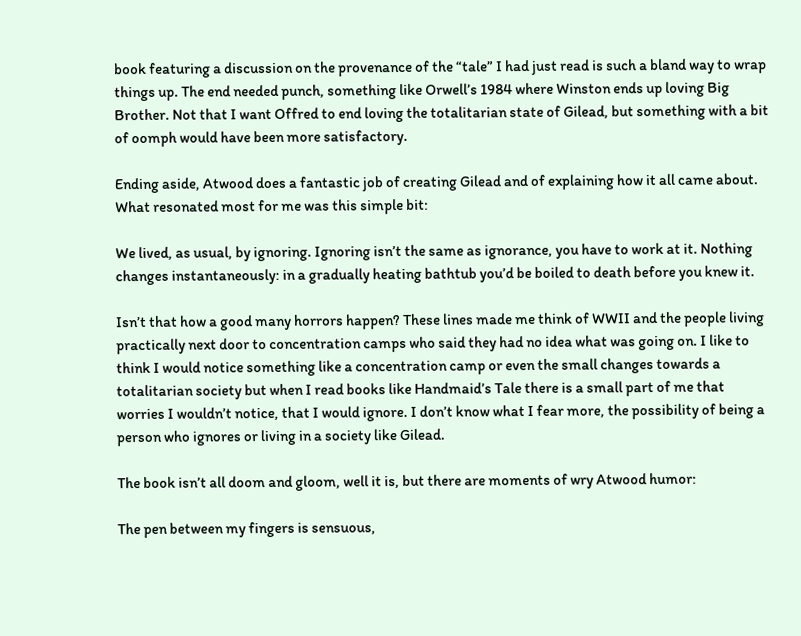book featuring a discussion on the provenance of the “tale” I had just read is such a bland way to wrap things up. The end needed punch, something like Orwell’s 1984 where Winston ends up loving Big Brother. Not that I want Offred to end loving the totalitarian state of Gilead, but something with a bit of oomph would have been more satisfactory.

Ending aside, Atwood does a fantastic job of creating Gilead and of explaining how it all came about. What resonated most for me was this simple bit:

We lived, as usual, by ignoring. Ignoring isn’t the same as ignorance, you have to work at it. Nothing changes instantaneously: in a gradually heating bathtub you’d be boiled to death before you knew it.

Isn’t that how a good many horrors happen? These lines made me think of WWII and the people living practically next door to concentration camps who said they had no idea what was going on. I like to think I would notice something like a concentration camp or even the small changes towards a totalitarian society but when I read books like Handmaid’s Tale there is a small part of me that worries I wouldn’t notice, that I would ignore. I don’t know what I fear more, the possibility of being a person who ignores or living in a society like Gilead.

The book isn’t all doom and gloom, well it is, but there are moments of wry Atwood humor:

The pen between my fingers is sensuous,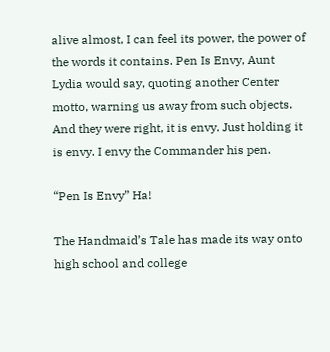alive almost, I can feel its power, the power of the words it contains. Pen Is Envy, Aunt Lydia would say, quoting another Center motto, warning us away from such objects. And they were right, it is envy. Just holding it is envy. I envy the Commander his pen.

“Pen Is Envy” Ha!

The Handmaid’s Tale has made its way onto high school and college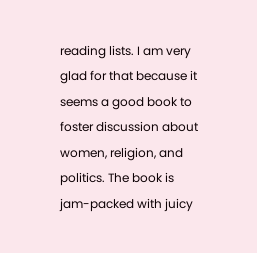reading lists. I am very glad for that because it seems a good book to foster discussion about women, religion, and politics. The book is jam-packed with juicy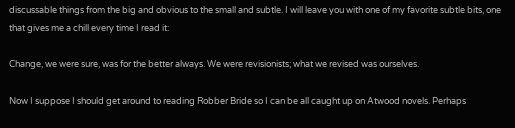discussable things from the big and obvious to the small and subtle. I will leave you with one of my favorite subtle bits, one that gives me a chill every time I read it:

Change, we were sure, was for the better always. We were revisionists; what we revised was ourselves.

Now I suppose I should get around to reading Robber Bride so I can be all caught up on Atwood novels. Perhaps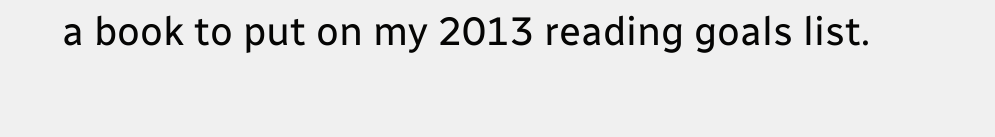a book to put on my 2013 reading goals list.